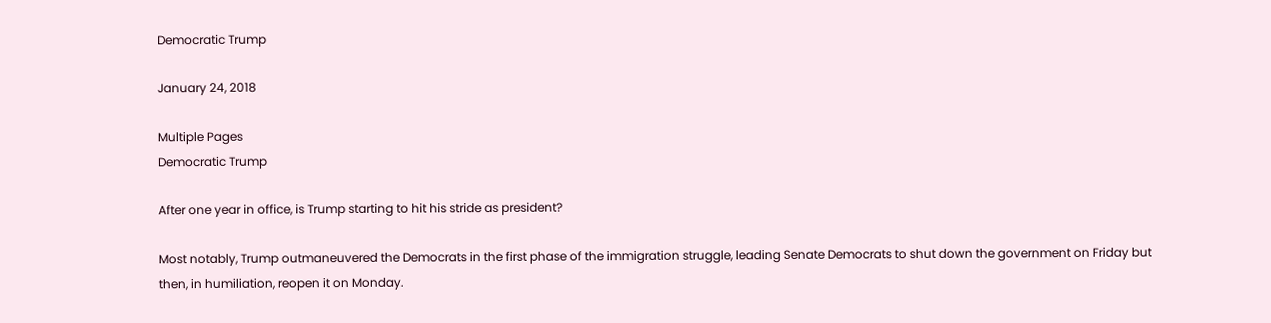Democratic Trump

January 24, 2018

Multiple Pages
Democratic Trump

After one year in office, is Trump starting to hit his stride as president?

Most notably, Trump outmaneuvered the Democrats in the first phase of the immigration struggle, leading Senate Democrats to shut down the government on Friday but then, in humiliation, reopen it on Monday.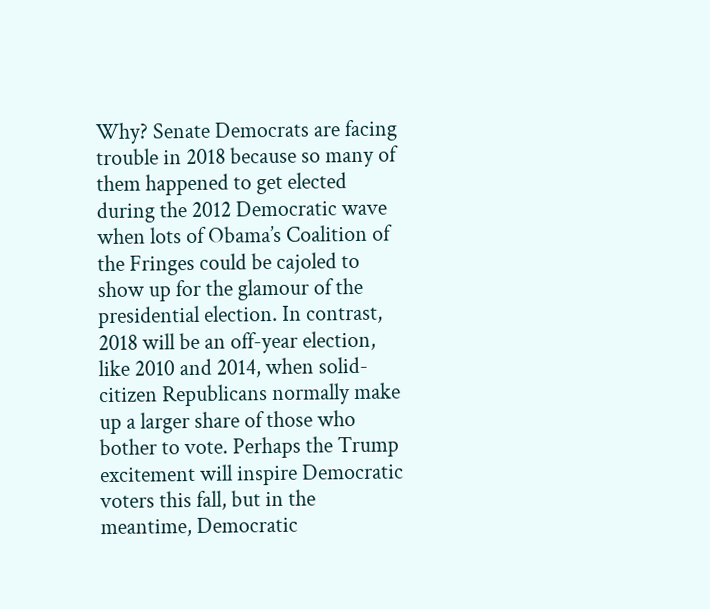Why? Senate Democrats are facing trouble in 2018 because so many of them happened to get elected during the 2012 Democratic wave when lots of Obama’s Coalition of the Fringes could be cajoled to show up for the glamour of the presidential election. In contrast, 2018 will be an off-year election, like 2010 and 2014, when solid-citizen Republicans normally make up a larger share of those who bother to vote. Perhaps the Trump excitement will inspire Democratic voters this fall, but in the meantime, Democratic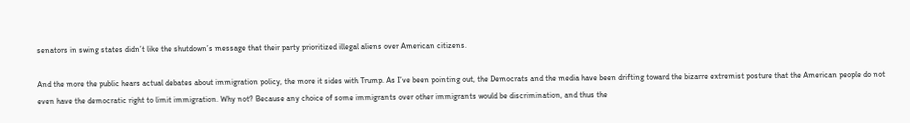senators in swing states didn’t like the shutdown’s message that their party prioritized illegal aliens over American citizens.

And the more the public hears actual debates about immigration policy, the more it sides with Trump. As I’ve been pointing out, the Democrats and the media have been drifting toward the bizarre extremist posture that the American people do not even have the democratic right to limit immigration. Why not? Because any choice of some immigrants over other immigrants would be discrimination, and thus the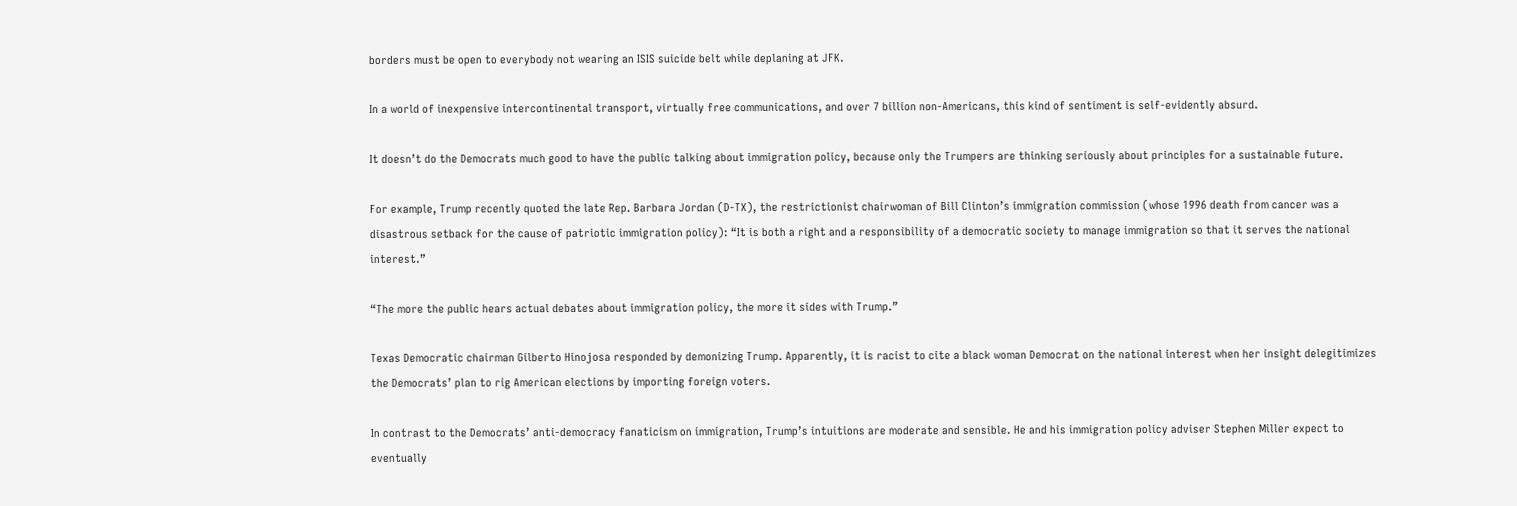borders must be open to everybody not wearing an ISIS suicide belt while deplaning at JFK.

In a world of inexpensive intercontinental transport, virtually free communications, and over 7 billion non-Americans, this kind of sentiment is self-evidently absurd.

It doesn’t do the Democrats much good to have the public talking about immigration policy, because only the Trumpers are thinking seriously about principles for a sustainable future.

For example, Trump recently quoted the late Rep. Barbara Jordan (D-TX), the restrictionist chairwoman of Bill Clinton’s immigration commission (whose 1996 death from cancer was a disastrous setback for the cause of patriotic immigration policy): “It is both a right and a responsibility of a democratic society to manage immigration so that it serves the national interest.”

“The more the public hears actual debates about immigration policy, the more it sides with Trump.”

Texas Democratic chairman Gilberto Hinojosa responded by demonizing Trump. Apparently, it is racist to cite a black woman Democrat on the national interest when her insight delegitimizes the Democrats’ plan to rig American elections by importing foreign voters.

In contrast to the Democrats’ anti-democracy fanaticism on immigration, Trump’s intuitions are moderate and sensible. He and his immigration policy adviser Stephen Miller expect to eventually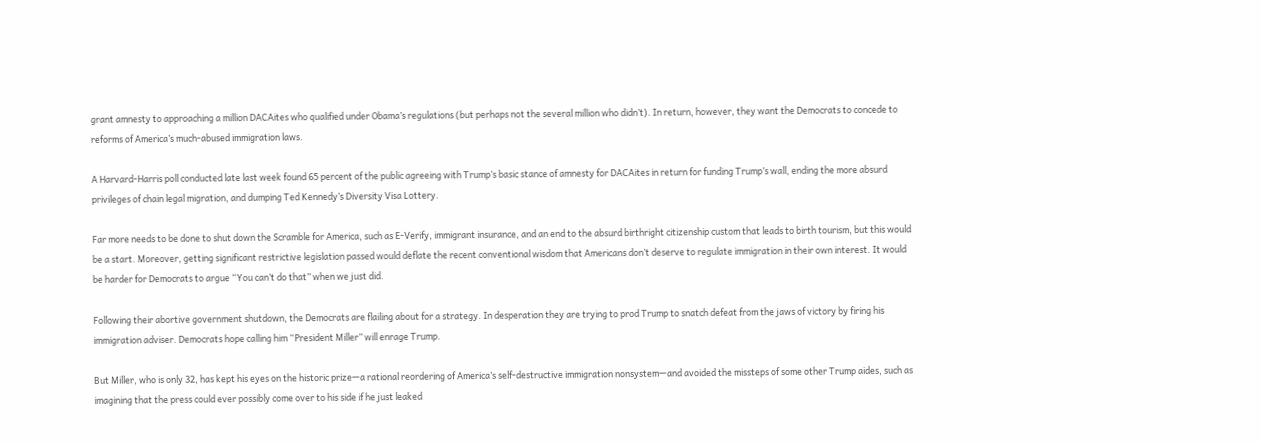grant amnesty to approaching a million DACAites who qualified under Obama’s regulations (but perhaps not the several million who didn’t). In return, however, they want the Democrats to concede to reforms of America’s much-abused immigration laws.

A Harvard-Harris poll conducted late last week found 65 percent of the public agreeing with Trump’s basic stance of amnesty for DACAites in return for funding Trump’s wall, ending the more absurd privileges of chain legal migration, and dumping Ted Kennedy’s Diversity Visa Lottery.

Far more needs to be done to shut down the Scramble for America, such as E-Verify, immigrant insurance, and an end to the absurd birthright citizenship custom that leads to birth tourism, but this would be a start. Moreover, getting significant restrictive legislation passed would deflate the recent conventional wisdom that Americans don’t deserve to regulate immigration in their own interest. It would be harder for Democrats to argue “You can’t do that” when we just did.

Following their abortive government shutdown, the Democrats are flailing about for a strategy. In desperation they are trying to prod Trump to snatch defeat from the jaws of victory by firing his immigration adviser. Democrats hope calling him “President Miller” will enrage Trump.

But Miller, who is only 32, has kept his eyes on the historic prize—a rational reordering of America’s self-destructive immigration nonsystem—and avoided the missteps of some other Trump aides, such as imagining that the press could ever possibly come over to his side if he just leaked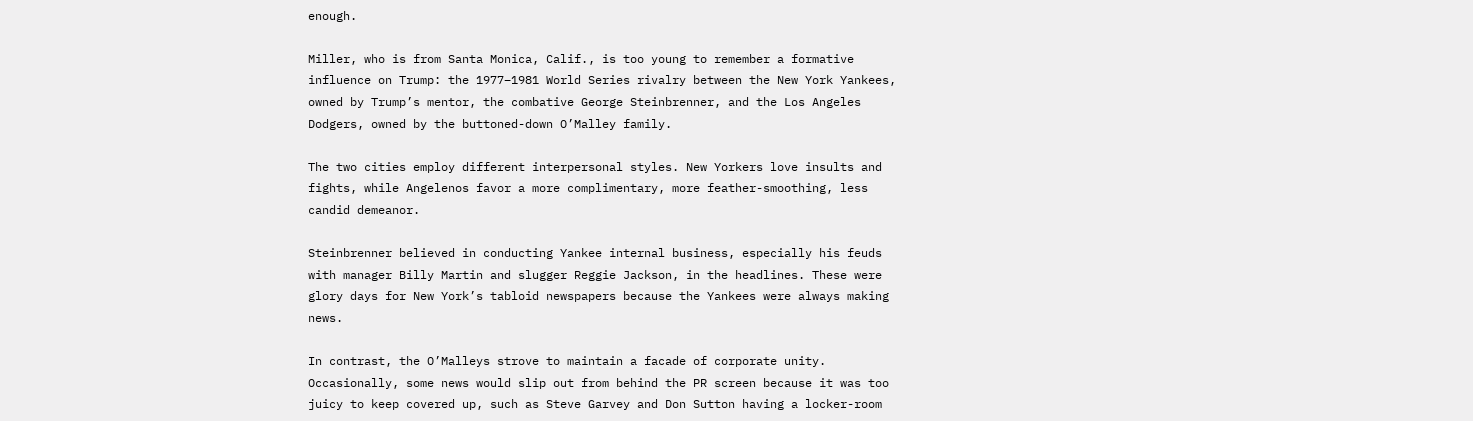enough.

Miller, who is from Santa Monica, Calif., is too young to remember a formative influence on Trump: the 1977–1981 World Series rivalry between the New York Yankees, owned by Trump’s mentor, the combative George Steinbrenner, and the Los Angeles Dodgers, owned by the buttoned-down O’Malley family.

The two cities employ different interpersonal styles. New Yorkers love insults and fights, while Angelenos favor a more complimentary, more feather-smoothing, less candid demeanor.

Steinbrenner believed in conducting Yankee internal business, especially his feuds with manager Billy Martin and slugger Reggie Jackson, in the headlines. These were glory days for New York’s tabloid newspapers because the Yankees were always making news.

In contrast, the O’Malleys strove to maintain a facade of corporate unity. Occasionally, some news would slip out from behind the PR screen because it was too juicy to keep covered up, such as Steve Garvey and Don Sutton having a locker-room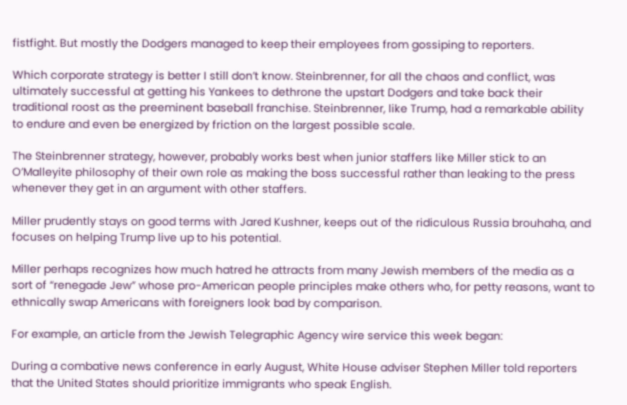fistfight. But mostly the Dodgers managed to keep their employees from gossiping to reporters.

Which corporate strategy is better I still don’t know. Steinbrenner, for all the chaos and conflict, was ultimately successful at getting his Yankees to dethrone the upstart Dodgers and take back their traditional roost as the preeminent baseball franchise. Steinbrenner, like Trump, had a remarkable ability to endure and even be energized by friction on the largest possible scale.

The Steinbrenner strategy, however, probably works best when junior staffers like Miller stick to an O’Malleyite philosophy of their own role as making the boss successful rather than leaking to the press whenever they get in an argument with other staffers.

Miller prudently stays on good terms with Jared Kushner, keeps out of the ridiculous Russia brouhaha, and focuses on helping Trump live up to his potential.

Miller perhaps recognizes how much hatred he attracts from many Jewish members of the media as a sort of “renegade Jew” whose pro-American people principles make others who, for petty reasons, want to ethnically swap Americans with foreigners look bad by comparison.

For example, an article from the Jewish Telegraphic Agency wire service this week began:

During a combative news conference in early August, White House adviser Stephen Miller told reporters that the United States should prioritize immigrants who speak English.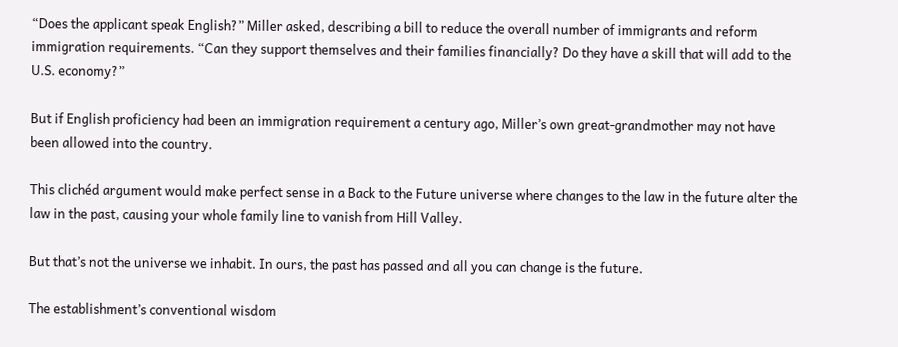“Does the applicant speak English?” Miller asked, describing a bill to reduce the overall number of immigrants and reform immigration requirements. “Can they support themselves and their families financially? Do they have a skill that will add to the U.S. economy?”

But if English proficiency had been an immigration requirement a century ago, Miller’s own great-grandmother may not have been allowed into the country.

This clichéd argument would make perfect sense in a Back to the Future universe where changes to the law in the future alter the law in the past, causing your whole family line to vanish from Hill Valley.

But that’s not the universe we inhabit. In ours, the past has passed and all you can change is the future.

The establishment’s conventional wisdom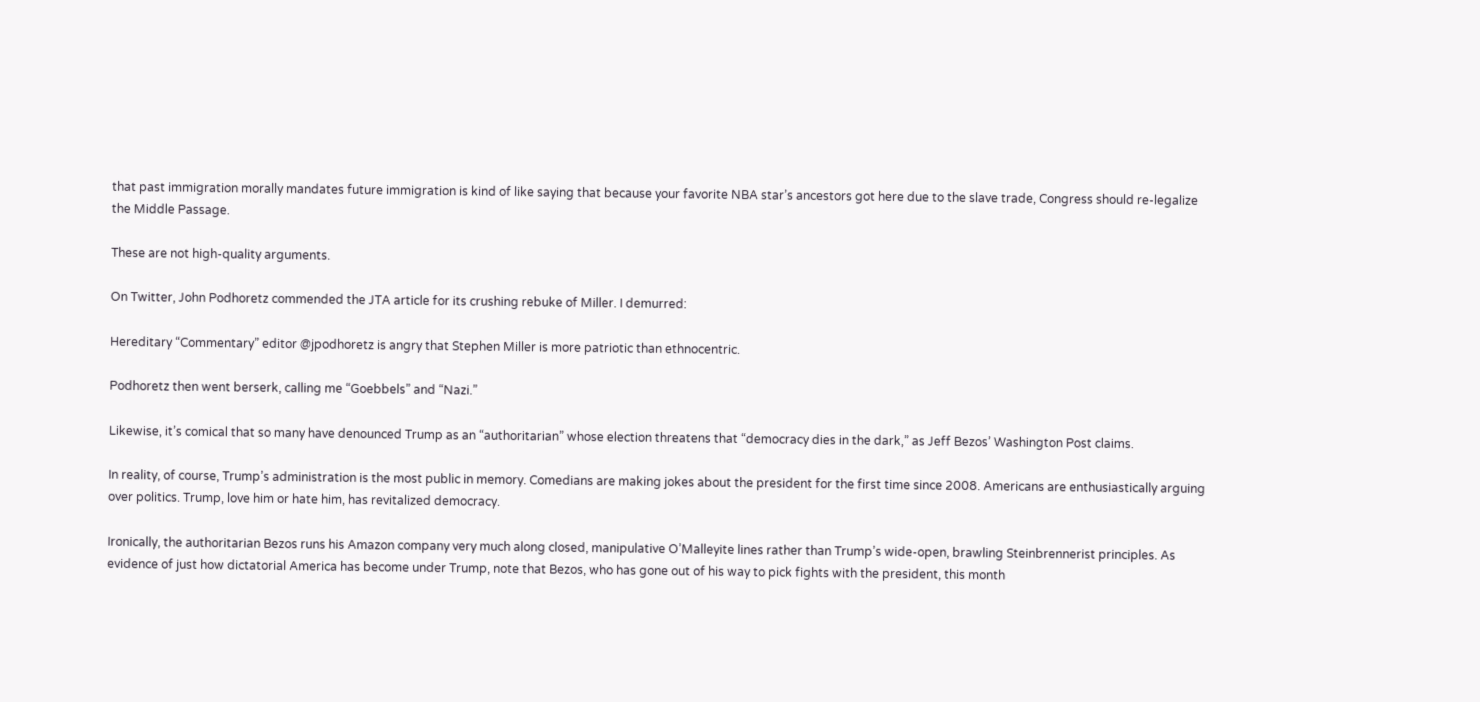that past immigration morally mandates future immigration is kind of like saying that because your favorite NBA star’s ancestors got here due to the slave trade, Congress should re-legalize the Middle Passage.

These are not high-quality arguments.

On Twitter, John Podhoretz commended the JTA article for its crushing rebuke of Miller. I demurred:

Hereditary “Commentary” editor @jpodhoretz is angry that Stephen Miller is more patriotic than ethnocentric.

Podhoretz then went berserk, calling me “Goebbels” and “Nazi.”

Likewise, it’s comical that so many have denounced Trump as an “authoritarian” whose election threatens that “democracy dies in the dark,” as Jeff Bezos’ Washington Post claims.

In reality, of course, Trump’s administration is the most public in memory. Comedians are making jokes about the president for the first time since 2008. Americans are enthusiastically arguing over politics. Trump, love him or hate him, has revitalized democracy.

Ironically, the authoritarian Bezos runs his Amazon company very much along closed, manipulative O’Malleyite lines rather than Trump’s wide-open, brawling Steinbrennerist principles. As evidence of just how dictatorial America has become under Trump, note that Bezos, who has gone out of his way to pick fights with the president, this month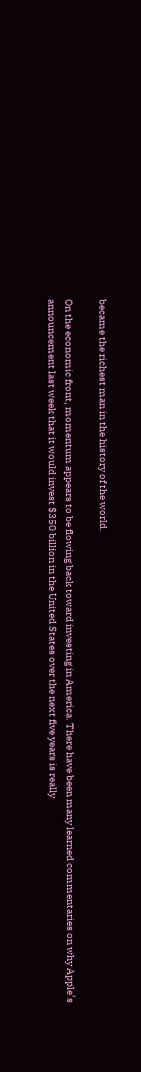became the richest man in the history of the world.

On the economic front, momentum appears to be flowing back toward investing in America. There have been many learned commentaries on why Apple’s announcement last week that it would invest $350 billion in the United States over the next five years is really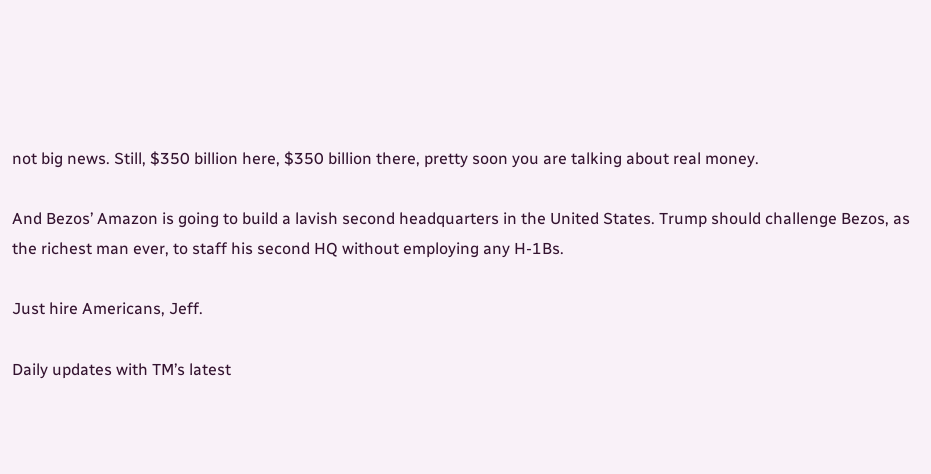not big news. Still, $350 billion here, $350 billion there, pretty soon you are talking about real money.

And Bezos’ Amazon is going to build a lavish second headquarters in the United States. Trump should challenge Bezos, as the richest man ever, to staff his second HQ without employing any H-1Bs.

Just hire Americans, Jeff.

Daily updates with TM’s latest